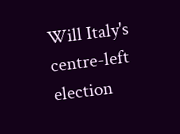Will Italy's centre-left election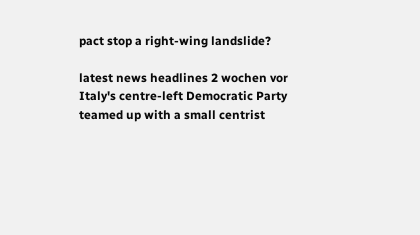pact stop a right-wing landslide?

latest news headlines 2 wochen vor
Italy's centre-left Democratic Party teamed up with a small centrist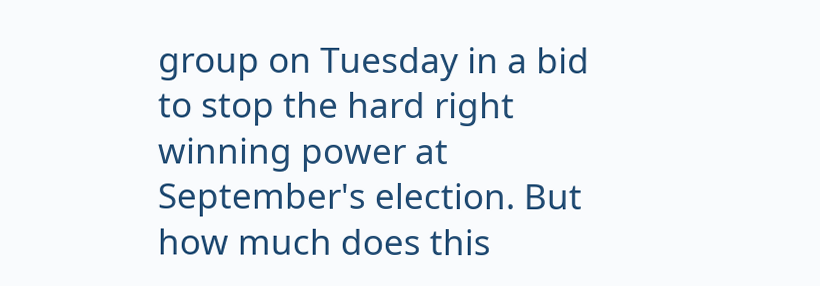group on Tuesday in a bid to stop the hard right winning power at September's election. But how much does this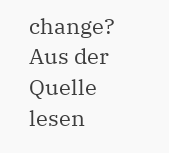change?
Aus der Quelle lesen